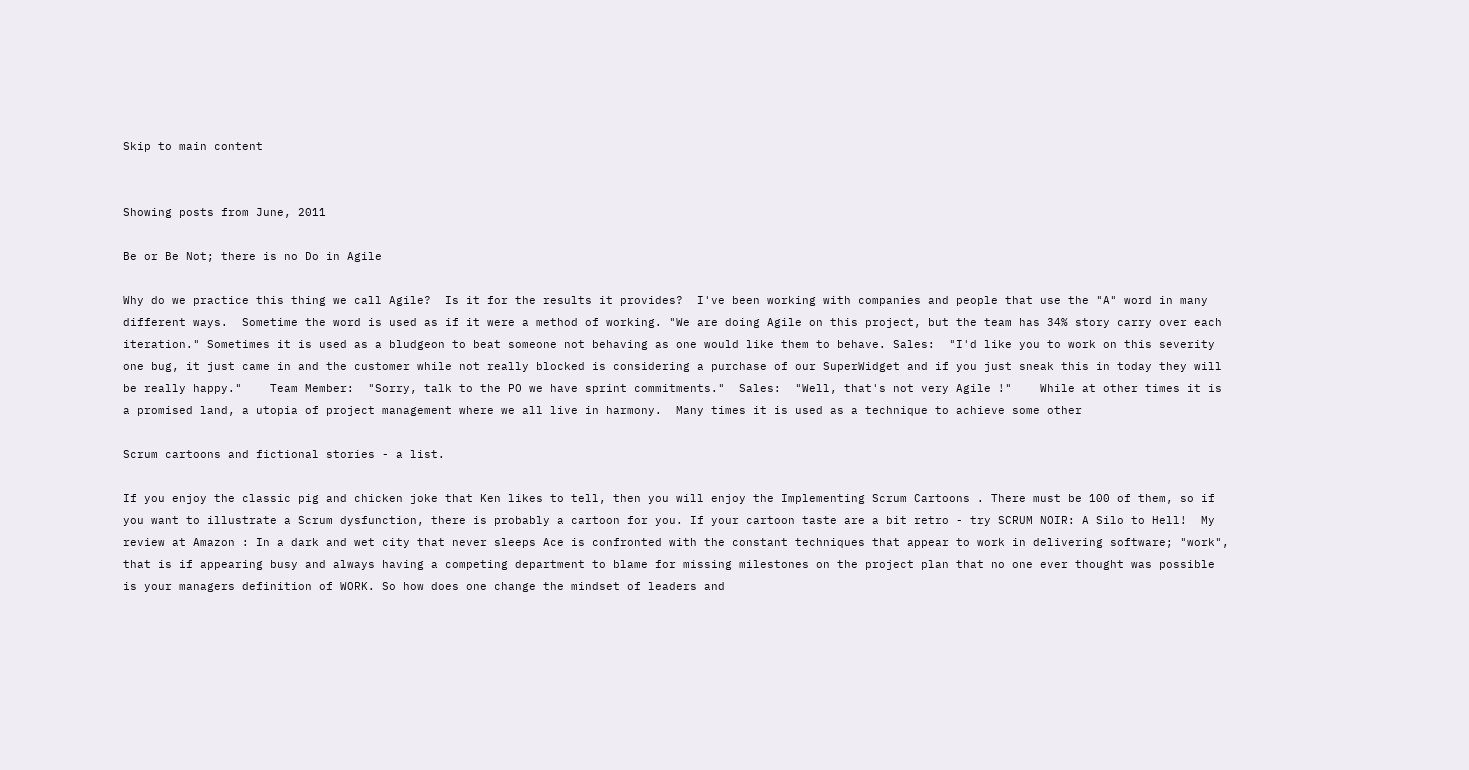Skip to main content


Showing posts from June, 2011

Be or Be Not; there is no Do in Agile

Why do we practice this thing we call Agile?  Is it for the results it provides?  I've been working with companies and people that use the "A" word in many different ways.  Sometime the word is used as if it were a method of working. "We are doing Agile on this project, but the team has 34% story carry over each iteration." Sometimes it is used as a bludgeon to beat someone not behaving as one would like them to behave. Sales:  "I'd like you to work on this severity one bug, it just came in and the customer while not really blocked is considering a purchase of our SuperWidget and if you just sneak this in today they will be really happy."    Team Member:  "Sorry, talk to the PO we have sprint commitments."  Sales:  "Well, that's not very Agile !"    While at other times it is a promised land, a utopia of project management where we all live in harmony.  Many times it is used as a technique to achieve some other

Scrum cartoons and fictional stories - a list.

If you enjoy the classic pig and chicken joke that Ken likes to tell, then you will enjoy the Implementing Scrum Cartoons . There must be 100 of them, so if you want to illustrate a Scrum dysfunction, there is probably a cartoon for you. If your cartoon taste are a bit retro - try SCRUM NOIR: A Silo to Hell!  My review at Amazon : In a dark and wet city that never sleeps Ace is confronted with the constant techniques that appear to work in delivering software; "work", that is if appearing busy and always having a competing department to blame for missing milestones on the project plan that no one ever thought was possible is your managers definition of WORK. So how does one change the mindset of leaders and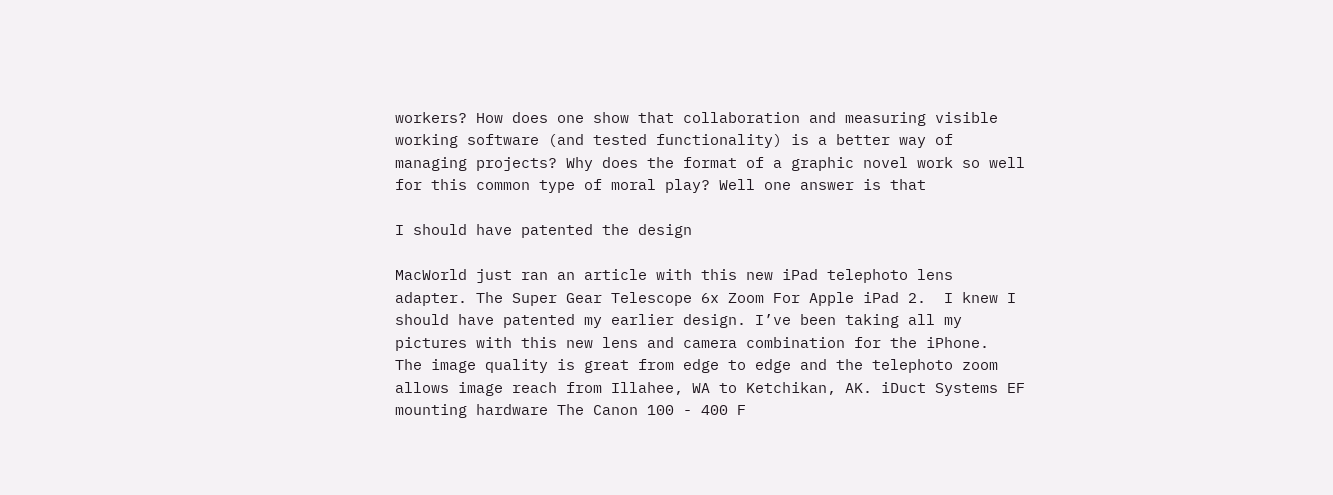workers? How does one show that collaboration and measuring visible working software (and tested functionality) is a better way of managing projects? Why does the format of a graphic novel work so well for this common type of moral play? Well one answer is that

I should have patented the design

MacWorld just ran an article with this new iPad telephoto lens adapter. The Super Gear Telescope 6x Zoom For Apple iPad 2.  I knew I should have patented my earlier design. I’ve been taking all my pictures with this new lens and camera combination for the iPhone.  The image quality is great from edge to edge and the telephoto zoom allows image reach from Illahee, WA to Ketchikan, AK. iDuct Systems EF mounting hardware The Canon 100 - 400 F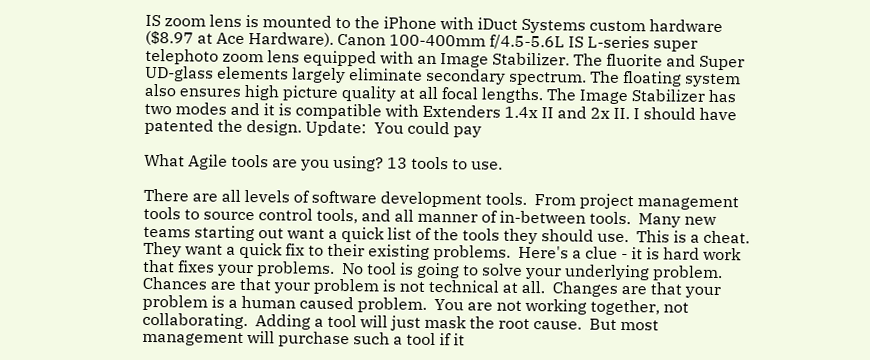IS zoom lens is mounted to the iPhone with iDuct Systems custom hardware ($8.97 at Ace Hardware). Canon 100-400mm f/4.5-5.6L IS L-series super telephoto zoom lens equipped with an Image Stabilizer. The fluorite and Super UD-glass elements largely eliminate secondary spectrum. The floating system also ensures high picture quality at all focal lengths. The Image Stabilizer has two modes and it is compatible with Extenders 1.4x II and 2x II. I should have patented the design. Update:  You could pay

What Agile tools are you using? 13 tools to use.

There are all levels of software development tools.  From project management tools to source control tools, and all manner of in-between tools.  Many new teams starting out want a quick list of the tools they should use.  This is a cheat.  They want a quick fix to their existing problems.  Here's a clue - it is hard work that fixes your problems.  No tool is going to solve your underlying problem. Chances are that your problem is not technical at all.  Changes are that your problem is a human caused problem.  You are not working together, not collaborating.  Adding a tool will just mask the root cause.  But most management will purchase such a tool if it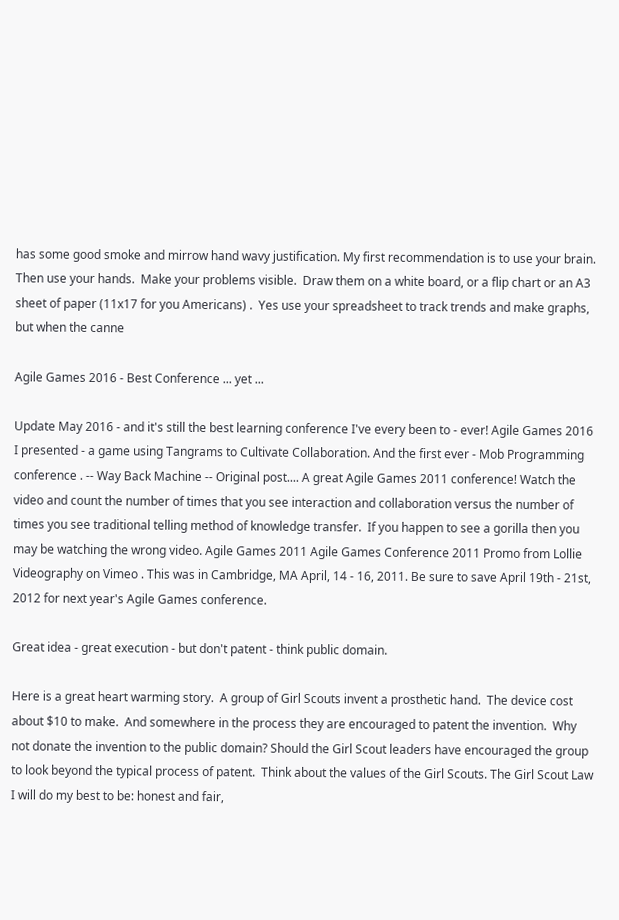has some good smoke and mirrow hand wavy justification. My first recommendation is to use your brain.  Then use your hands.  Make your problems visible.  Draw them on a white board, or a flip chart or an A3 sheet of paper (11x17 for you Americans) .  Yes use your spreadsheet to track trends and make graphs, but when the canne

Agile Games 2016 - Best Conference ... yet ...

Update May 2016 - and it's still the best learning conference I've every been to - ever! Agile Games 2016 I presented - a game using Tangrams to Cultivate Collaboration. And the first ever - Mob Programming conference . -- Way Back Machine -- Original post.... A great Agile Games 2011 conference! Watch the video and count the number of times that you see interaction and collaboration versus the number of times you see traditional telling method of knowledge transfer.  If you happen to see a gorilla then you may be watching the wrong video. Agile Games 2011 Agile Games Conference 2011 Promo from Lollie Videography on Vimeo . This was in Cambridge, MA April, 14 - 16, 2011. Be sure to save April 19th - 21st, 2012 for next year's Agile Games conference.

Great idea - great execution - but don't patent - think public domain.

Here is a great heart warming story.  A group of Girl Scouts invent a prosthetic hand.  The device cost about $10 to make.  And somewhere in the process they are encouraged to patent the invention.  Why not donate the invention to the public domain? Should the Girl Scout leaders have encouraged the group to look beyond the typical process of patent.  Think about the values of the Girl Scouts. The Girl Scout Law I will do my best to be: honest and fair,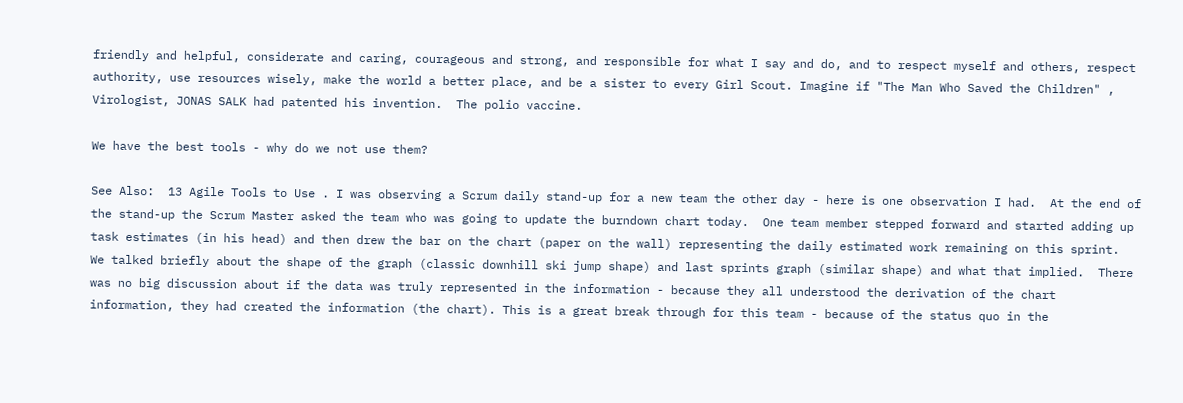friendly and helpful, considerate and caring, courageous and strong, and responsible for what I say and do, and to respect myself and others, respect authority, use resources wisely, make the world a better place, and be a sister to every Girl Scout. Imagine if "The Man Who Saved the Children" , Virologist, JONAS SALK had patented his invention.  The polio vaccine.

We have the best tools - why do we not use them?

See Also:  13 Agile Tools to Use . I was observing a Scrum daily stand-up for a new team the other day - here is one observation I had.  At the end of the stand-up the Scrum Master asked the team who was going to update the burndown chart today.  One team member stepped forward and started adding up task estimates (in his head) and then drew the bar on the chart (paper on the wall) representing the daily estimated work remaining on this sprint.  We talked briefly about the shape of the graph (classic downhill ski jump shape) and last sprints graph (similar shape) and what that implied.  There was no big discussion about if the data was truly represented in the information - because they all understood the derivation of the chart information, they had created the information (the chart). This is a great break through for this team - because of the status quo in the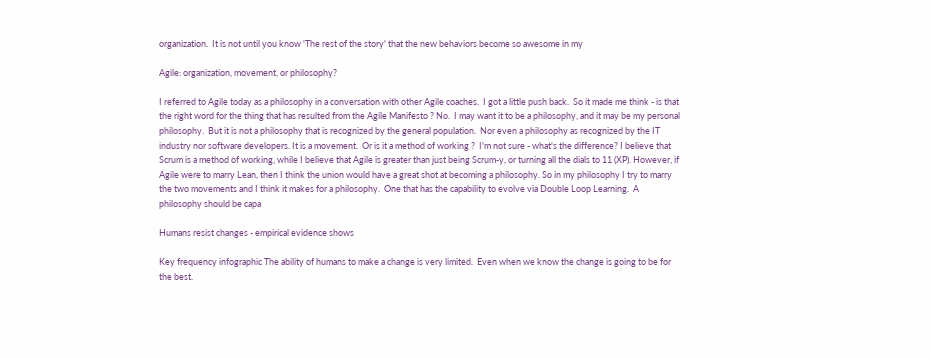organization.  It is not until you know 'The rest of the story' that the new behaviors become so awesome in my

Agile: organization, movement, or philosophy?

I referred to Agile today as a philosophy in a conversation with other Agile coaches.  I got a little push back.  So it made me think - is that the right word for the thing that has resulted from the Agile Manifesto ? No.  I may want it to be a philosophy, and it may be my personal philosophy.  But it is not a philosophy that is recognized by the general population.  Nor even a philosophy as recognized by the IT industry nor software developers. It is a movement.  Or is it a method of working ?  I'm not sure - what's the difference? I believe that Scrum is a method of working, while I believe that Agile is greater than just being Scrum-y, or turning all the dials to 11 (XP). However, if Agile were to marry Lean, then I think the union would have a great shot at becoming a philosophy. So in my philosophy I try to marry the two movements and I think it makes for a philosophy.  One that has the capability to evolve via Double Loop Learning.  A philosophy should be capa

Humans resist changes - empirical evidence shows

Key frequency infographic The ability of humans to make a change is very limited.  Even when we know the change is going to be for the best.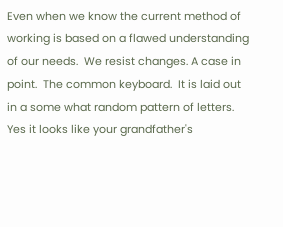Even when we know the current method of working is based on a flawed understanding of our needs.  We resist changes. A case in point.  The common keyboard.  It is laid out in a some what random pattern of letters.  Yes it looks like your grandfather's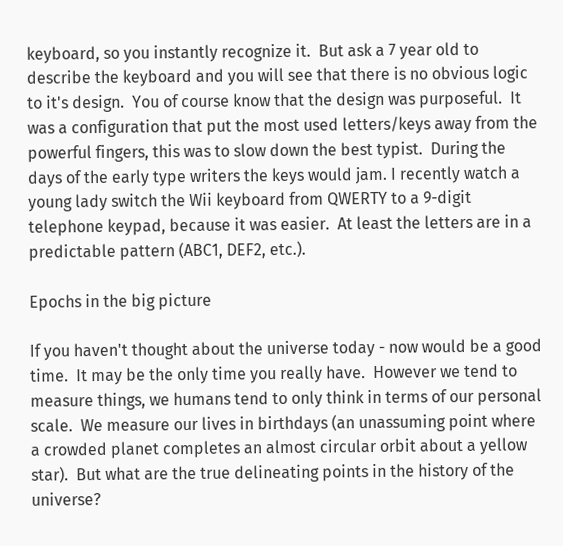keyboard, so you instantly recognize it.  But ask a 7 year old to describe the keyboard and you will see that there is no obvious logic to it's design.  You of course know that the design was purposeful.  It was a configuration that put the most used letters/keys away from the  powerful fingers, this was to slow down the best typist.  During the days of the early type writers the keys would jam. I recently watch a young lady switch the Wii keyboard from QWERTY to a 9-digit telephone keypad, because it was easier.  At least the letters are in a predictable pattern (ABC1, DEF2, etc.).

Epochs in the big picture

If you haven't thought about the universe today - now would be a good time.  It may be the only time you really have.  However we tend to measure things, we humans tend to only think in terms of our personal scale.  We measure our lives in birthdays (an unassuming point where a crowded planet completes an almost circular orbit about a yellow star).  But what are the true delineating points in the history of the universe?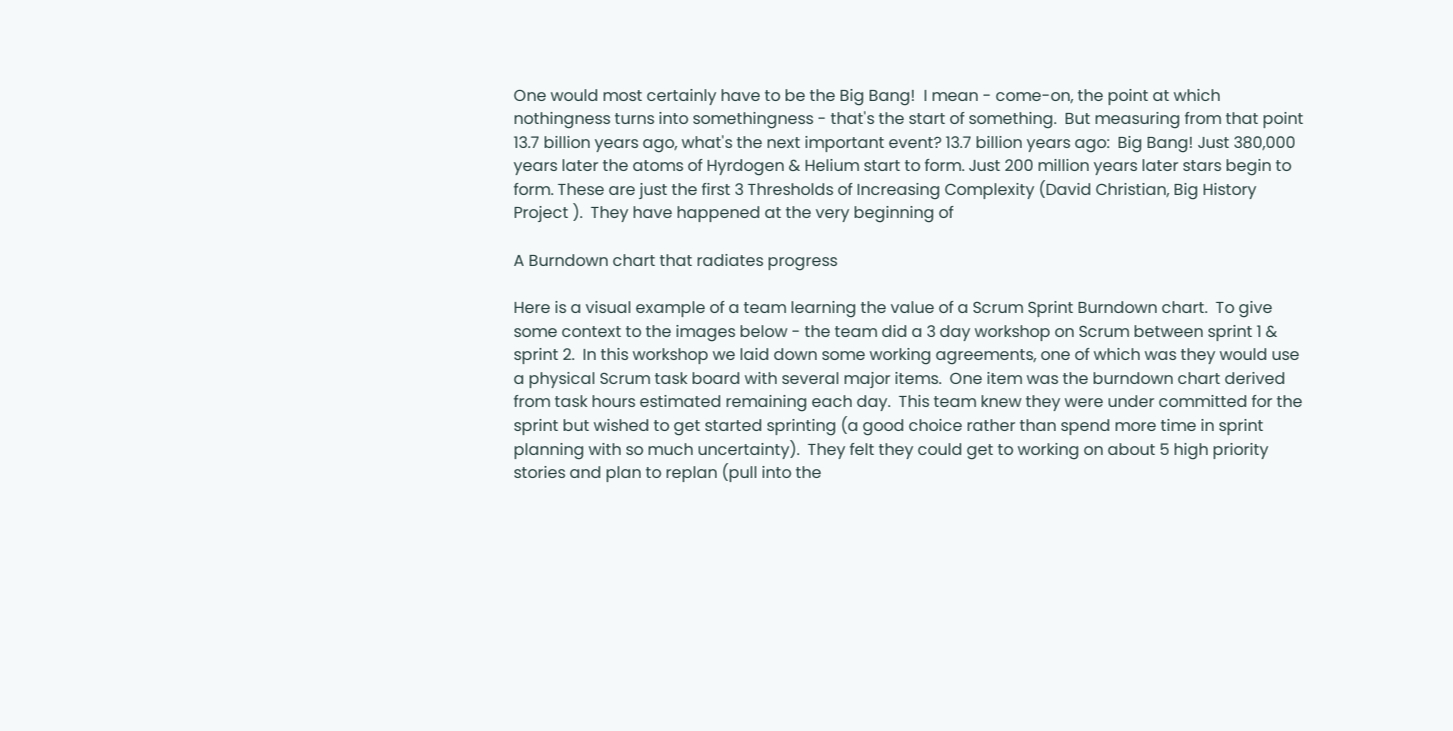One would most certainly have to be the Big Bang!  I mean - come-on, the point at which nothingness turns into somethingness - that's the start of something.  But measuring from that point 13.7 billion years ago, what's the next important event? 13.7 billion years ago:  Big Bang! Just 380,000 years later the atoms of Hyrdogen & Helium start to form. Just 200 million years later stars begin to form. These are just the first 3 Thresholds of Increasing Complexity (David Christian, Big History Project ).  They have happened at the very beginning of

A Burndown chart that radiates progress

Here is a visual example of a team learning the value of a Scrum Sprint Burndown chart.  To give some context to the images below - the team did a 3 day workshop on Scrum between sprint 1 & sprint 2.  In this workshop we laid down some working agreements, one of which was they would use a physical Scrum task board with several major items.  One item was the burndown chart derived from task hours estimated remaining each day.  This team knew they were under committed for the sprint but wished to get started sprinting (a good choice rather than spend more time in sprint planning with so much uncertainty).  They felt they could get to working on about 5 high priority stories and plan to replan (pull into the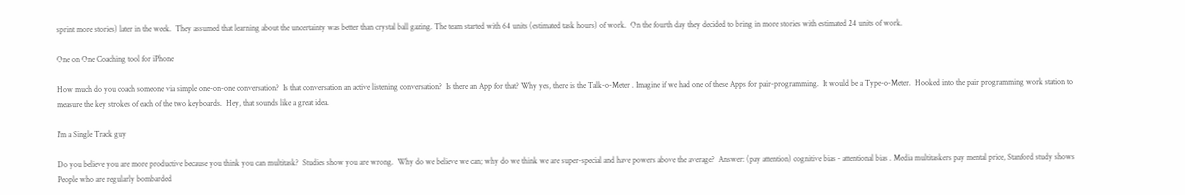sprint more stories) later in the week.  They assumed that learning about the uncertainty was better than crystal ball gazing. The team started with 64 units (estimated task hours) of work.  On the fourth day they decided to bring in more stories with estimated 24 units of work.

One on One Coaching tool for iPhone

How much do you coach someone via simple one-on-one conversation?  Is that conversation an active listening conversation?  Is there an App for that? Why yes, there is the Talk-o-Meter . Imagine if we had one of these Apps for pair-programming.  It would be a Type-o-Meter.  Hooked into the pair programming work station to measure the key strokes of each of the two keyboards.  Hey, that sounds like a great idea.

I'm a Single Track guy

Do you believe you are more productive because you think you can multitask?  Studies show you are wrong.  Why do we believe we can; why do we think we are super-special and have powers above the average?  Answer: (pay attention) cognitive bias - attentional bias . Media multitaskers pay mental price, Stanford study shows People who are regularly bombarded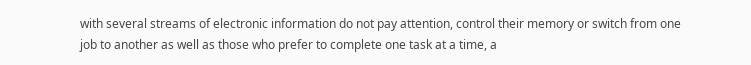with several streams of electronic information do not pay attention, control their memory or switch from one job to another as well as those who prefer to complete one task at a time, a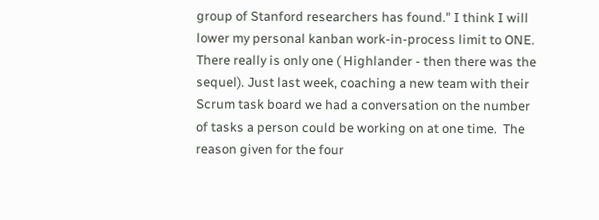group of Stanford researchers has found." I think I will lower my personal kanban work-in-process limit to ONE.  There really is only one ( Highlander - then there was the sequel). Just last week, coaching a new team with their Scrum task board we had a conversation on the number of tasks a person could be working on at one time.  The reason given for the four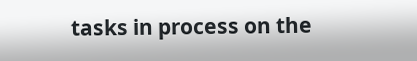tasks in process on the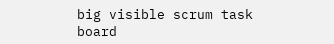big visible scrum task board